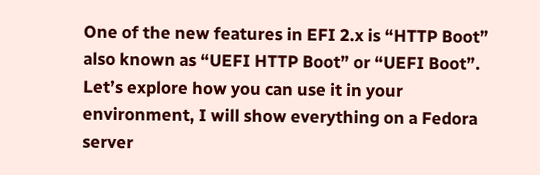One of the new features in EFI 2.x is “HTTP Boot” also known as “UEFI HTTP Boot” or “UEFI Boot”. Let’s explore how you can use it in your environment, I will show everything on a Fedora server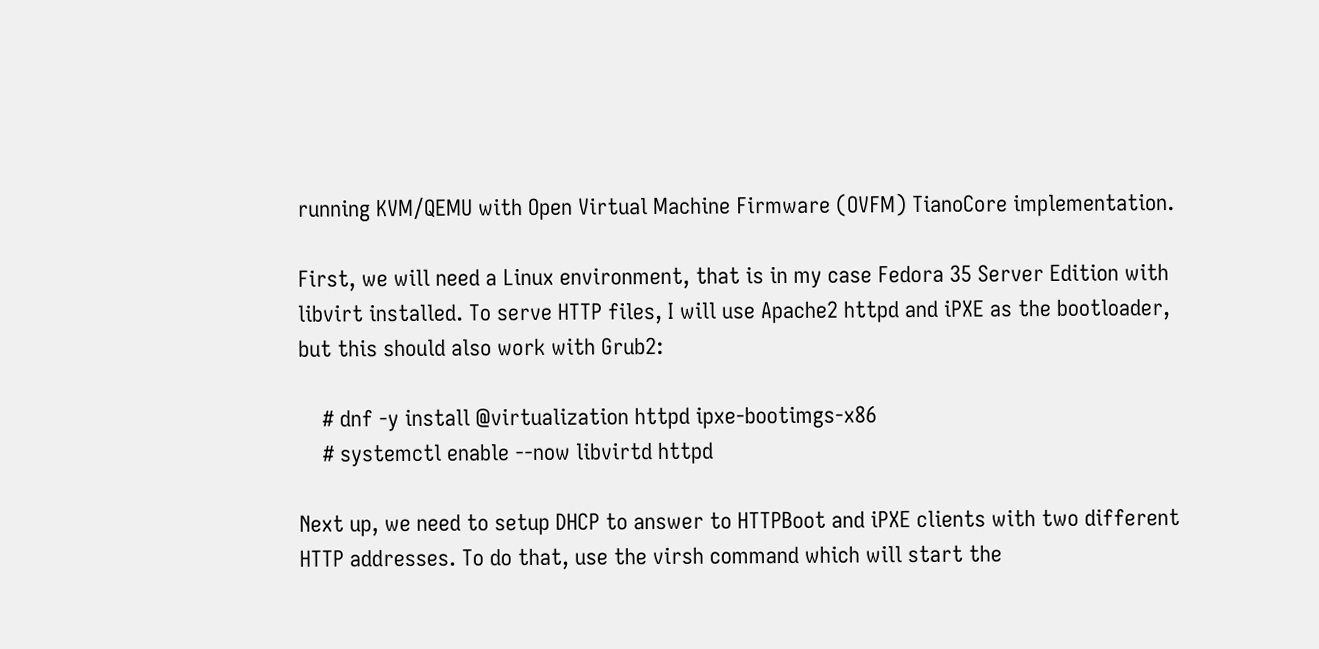running KVM/QEMU with Open Virtual Machine Firmware (OVFM) TianoCore implementation.

First, we will need a Linux environment, that is in my case Fedora 35 Server Edition with libvirt installed. To serve HTTP files, I will use Apache2 httpd and iPXE as the bootloader, but this should also work with Grub2:

    # dnf -y install @virtualization httpd ipxe-bootimgs-x86
    # systemctl enable --now libvirtd httpd

Next up, we need to setup DHCP to answer to HTTPBoot and iPXE clients with two different HTTP addresses. To do that, use the virsh command which will start the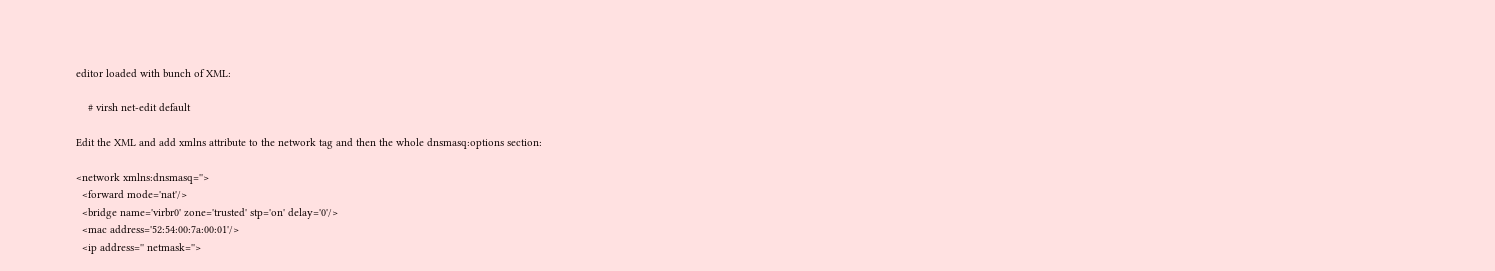editor loaded with bunch of XML:

    # virsh net-edit default

Edit the XML and add xmlns attribute to the network tag and then the whole dnsmasq:options section:

<network xmlns:dnsmasq=''>
  <forward mode='nat'/>
  <bridge name='virbr0' zone='trusted' stp='on' delay='0'/>
  <mac address='52:54:00:7a:00:01'/>
  <ip address='' netmask=''>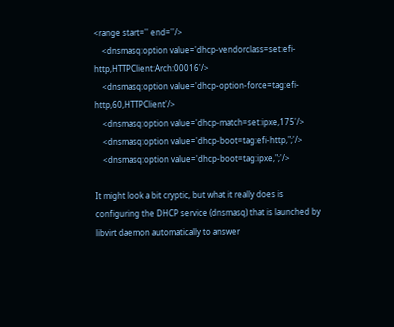<range start='' end=''/>
    <dnsmasq:option value='dhcp-vendorclass=set:efi-http,HTTPClient:Arch:00016'/>
    <dnsmasq:option value='dhcp-option-force=tag:efi-http,60,HTTPClient'/>
    <dnsmasq:option value='dhcp-match=set:ipxe,175'/>
    <dnsmasq:option value='dhcp-boot=tag:efi-http,";'/>
    <dnsmasq:option value='dhcp-boot=tag:ipxe,";'/>

It might look a bit cryptic, but what it really does is configuring the DHCP service (dnsmasq) that is launched by libvirt daemon automatically to answer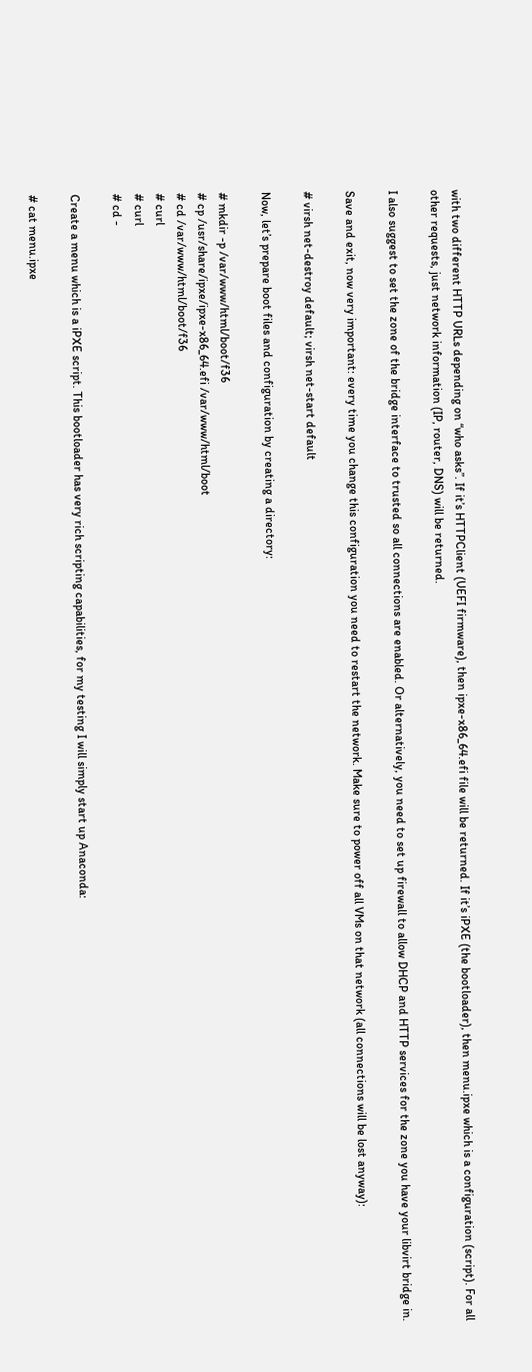with two different HTTP URLs depending on “who asks”. If it’s HTTPClient (UEFI firmware), then ipxe-x86_64.efi file will be returned. If it’s iPXE (the bootloader), then menu.ipxe which is a configuration (script). For all other requests, just network information (IP, router, DNS) will be returned.

I also suggest to set the zone of the bridge interface to trusted so all connections are enabled. Or alternatively, you need to set up firewall to allow DHCP and HTTP services for the zone you have your libvirt bridge in.

Save and exit, now very important: every time you change this configuration you need to restart the network. Make sure to power off all VMs on that network (all connections will be lost anyway):

# virsh net-destroy default; virsh net-start default

Now, let’s prepare boot files and configuration by creating a directory:

# mkdir -p /var/www/html/boot/f36
# cp /usr/share/ipxe/ipxe-x86_64.efi /var/www/html/boot
# cd /var/www/html/boot/f36
# curl
# curl
# cd -

Create a menu which is a iPXE script. This bootloader has very rich scripting capabilities, for my testing I will simply start up Anaconda:

# cat menu.ipxe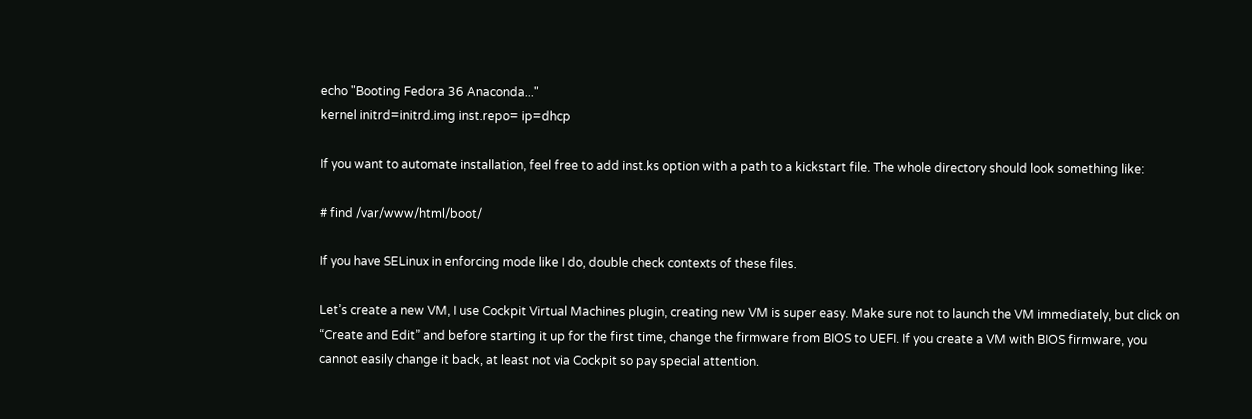echo "Booting Fedora 36 Anaconda..."
kernel initrd=initrd.img inst.repo= ip=dhcp

If you want to automate installation, feel free to add inst.ks option with a path to a kickstart file. The whole directory should look something like:

# find /var/www/html/boot/

If you have SELinux in enforcing mode like I do, double check contexts of these files.

Let’s create a new VM, I use Cockpit Virtual Machines plugin, creating new VM is super easy. Make sure not to launch the VM immediately, but click on “Create and Edit” and before starting it up for the first time, change the firmware from BIOS to UEFI. If you create a VM with BIOS firmware, you cannot easily change it back, at least not via Cockpit so pay special attention.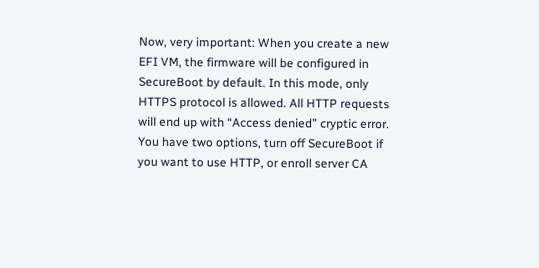Now, very important: When you create a new EFI VM, the firmware will be configured in SecureBoot by default. In this mode, only HTTPS protocol is allowed. All HTTP requests will end up with “Access denied” cryptic error. You have two options, turn off SecureBoot if you want to use HTTP, or enroll server CA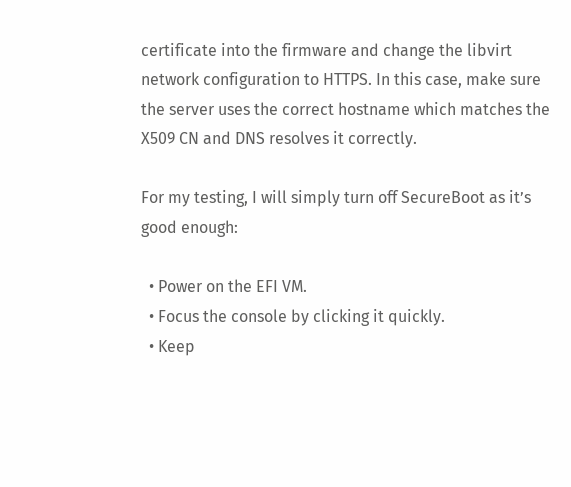certificate into the firmware and change the libvirt network configuration to HTTPS. In this case, make sure the server uses the correct hostname which matches the X509 CN and DNS resolves it correctly.

For my testing, I will simply turn off SecureBoot as it’s good enough:

  • Power on the EFI VM.
  • Focus the console by clicking it quickly.
  • Keep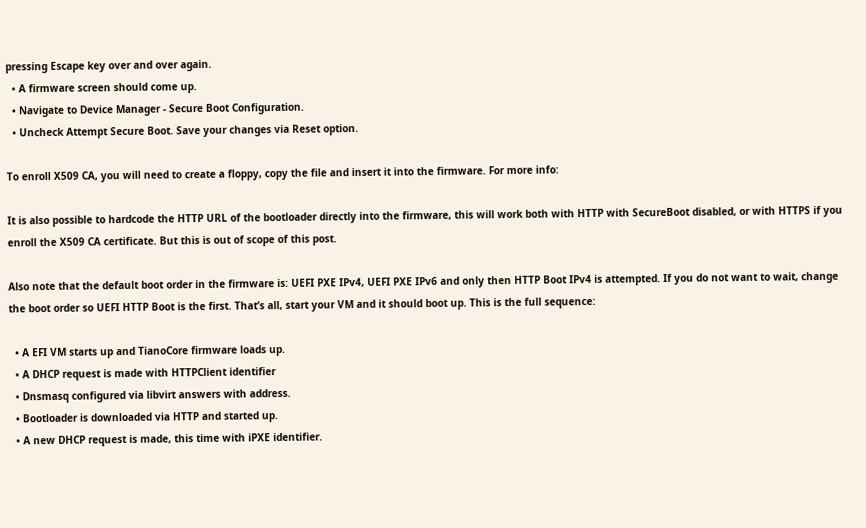pressing Escape key over and over again.
  • A firmware screen should come up.
  • Navigate to Device Manager - Secure Boot Configuration.
  • Uncheck Attempt Secure Boot. Save your changes via Reset option.

To enroll X509 CA, you will need to create a floppy, copy the file and insert it into the firmware. For more info:

It is also possible to hardcode the HTTP URL of the bootloader directly into the firmware, this will work both with HTTP with SecureBoot disabled, or with HTTPS if you enroll the X509 CA certificate. But this is out of scope of this post.

Also note that the default boot order in the firmware is: UEFI PXE IPv4, UEFI PXE IPv6 and only then HTTP Boot IPv4 is attempted. If you do not want to wait, change the boot order so UEFI HTTP Boot is the first. That’s all, start your VM and it should boot up. This is the full sequence:

  • A EFI VM starts up and TianoCore firmware loads up.
  • A DHCP request is made with HTTPClient identifier
  • Dnsmasq configured via libvirt answers with address.
  • Bootloader is downloaded via HTTP and started up.
  • A new DHCP request is made, this time with iPXE identifier.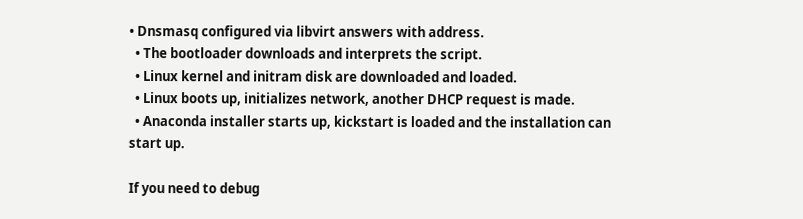• Dnsmasq configured via libvirt answers with address.
  • The bootloader downloads and interprets the script.
  • Linux kernel and initram disk are downloaded and loaded.
  • Linux boots up, initializes network, another DHCP request is made.
  • Anaconda installer starts up, kickstart is loaded and the installation can start up.

If you need to debug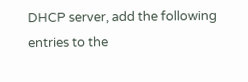DHCP server, add the following entries to the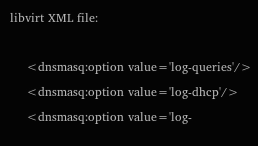libvirt XML file:

    <dnsmasq:option value='log-queries'/>
    <dnsmasq:option value='log-dhcp'/>
    <dnsmasq:option value='log-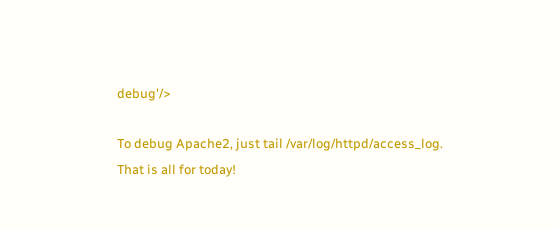debug'/>

To debug Apache2, just tail /var/log/httpd/access_log. That is all for today!